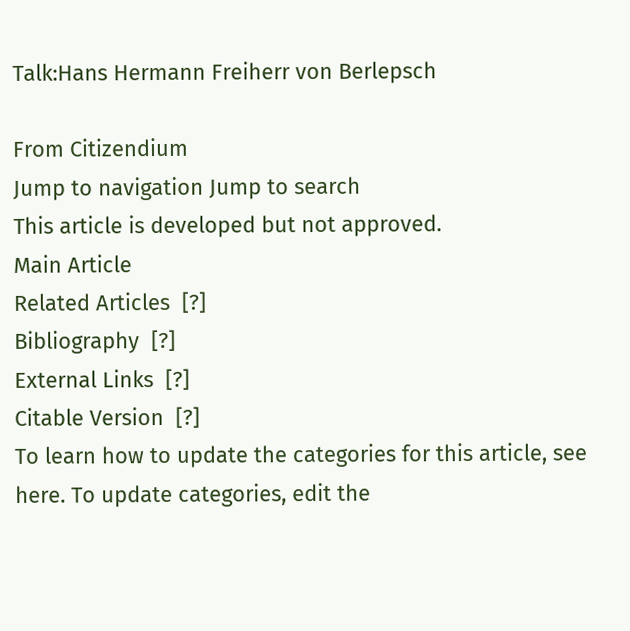Talk:Hans Hermann Freiherr von Berlepsch

From Citizendium
Jump to navigation Jump to search
This article is developed but not approved.
Main Article
Related Articles  [?]
Bibliography  [?]
External Links  [?]
Citable Version  [?]
To learn how to update the categories for this article, see here. To update categories, edit the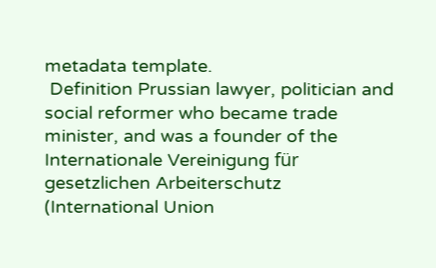metadata template.
 Definition Prussian lawyer, politician and social reformer who became trade minister, and was a founder of the Internationale Vereinigung für gesetzlichen Arbeiterschutz (International Union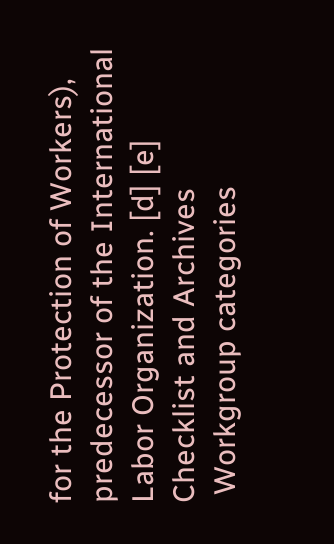for the Protection of Workers), predecessor of the International Labor Organization. [d] [e]
Checklist and Archives
 Workgroup categories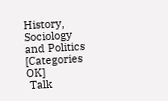History, Sociology and Politics [Categories OK]
 Talk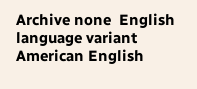Archive none  English language variant American English